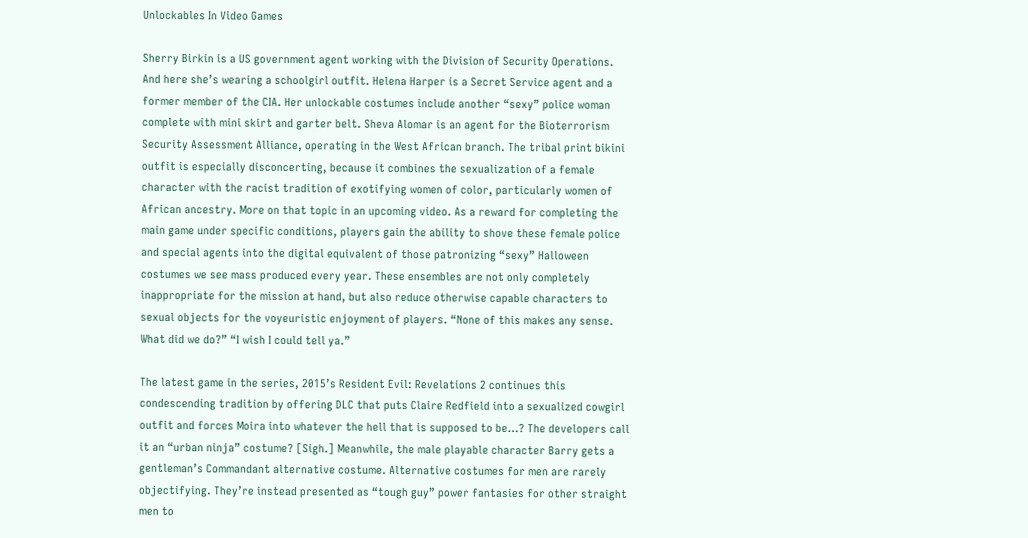Unlockables In Video Games

Sherry Birkin is a US government agent working with the Division of Security Operations. And here she’s wearing a schoolgirl outfit. Helena Harper is a Secret Service agent and a former member of the CIA. Her unlockable costumes include another “sexy” police woman complete with mini skirt and garter belt. Sheva Alomar is an agent for the Bioterrorism Security Assessment Alliance, operating in the West African branch. The tribal print bikini outfit is especially disconcerting, because it combines the sexualization of a female character with the racist tradition of exotifying women of color, particularly women of African ancestry. More on that topic in an upcoming video. As a reward for completing the main game under specific conditions, players gain the ability to shove these female police and special agents into the digital equivalent of those patronizing “sexy” Halloween costumes we see mass produced every year. These ensembles are not only completely inappropriate for the mission at hand, but also reduce otherwise capable characters to sexual objects for the voyeuristic enjoyment of players. “None of this makes any sense. What did we do?” “I wish I could tell ya.”

The latest game in the series, 2015’s Resident Evil: Revelations 2 continues this condescending tradition by offering DLC that puts Claire Redfield into a sexualized cowgirl outfit and forces Moira into whatever the hell that is supposed to be…? The developers call it an “urban ninja” costume? [Sigh.] Meanwhile, the male playable character Barry gets a gentleman’s Commandant alternative costume. Alternative costumes for men are rarely objectifying. They’re instead presented as “tough guy” power fantasies for other straight men to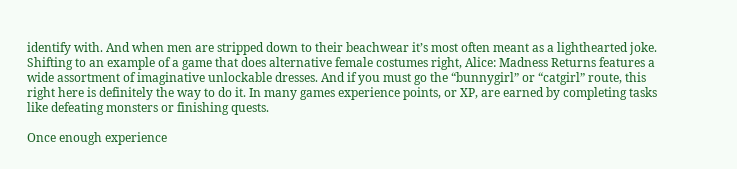identify with. And when men are stripped down to their beachwear it’s most often meant as a lighthearted joke. Shifting to an example of a game that does alternative female costumes right, Alice: Madness Returns features a wide assortment of imaginative unlockable dresses. And if you must go the “bunnygirl” or “catgirl” route, this right here is definitely the way to do it. In many games experience points, or XP, are earned by completing tasks like defeating monsters or finishing quests.

Once enough experience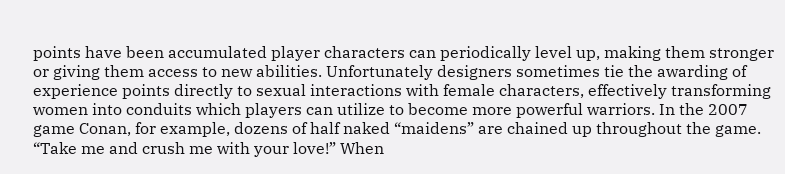points have been accumulated player characters can periodically level up, making them stronger or giving them access to new abilities. Unfortunately designers sometimes tie the awarding of experience points directly to sexual interactions with female characters, effectively transforming women into conduits which players can utilize to become more powerful warriors. In the 2007 game Conan, for example, dozens of half naked “maidens” are chained up throughout the game. “Take me and crush me with your love!” When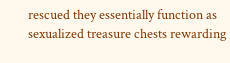rescued they essentially function as sexualized treasure chests rewarding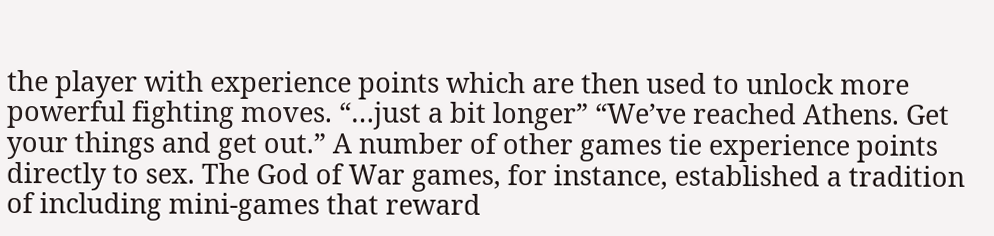the player with experience points which are then used to unlock more powerful fighting moves. “…just a bit longer” “We’ve reached Athens. Get your things and get out.” A number of other games tie experience points directly to sex. The God of War games, for instance, established a tradition of including mini-games that reward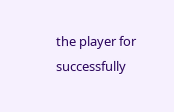the player for successfully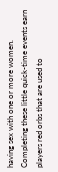having sex with one or more women. Completing these little quick-time events earn players red orbs that are used to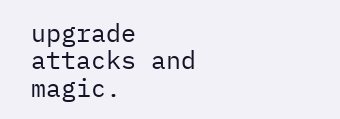upgrade attacks and magic.